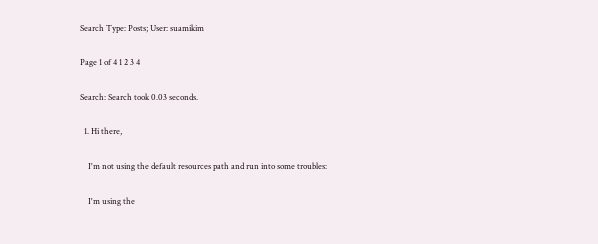Search Type: Posts; User: suamikim

Page 1 of 4 1 2 3 4

Search: Search took 0.03 seconds.

  1. Hi there,

    I'm not using the default resources path and run into some troubles:

    I'm using the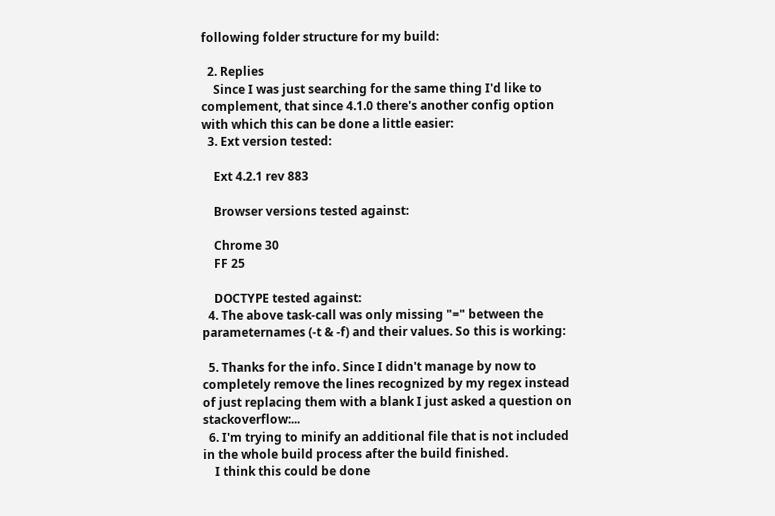following folder structure for my build:

  2. Replies
    Since I was just searching for the same thing I'd like to complement, that since 4.1.0 there's another config option with which this can be done a little easier:
  3. Ext version tested:

    Ext 4.2.1 rev 883

    Browser versions tested against:

    Chrome 30
    FF 25

    DOCTYPE tested against:
  4. The above task-call was only missing "=" between the parameternames (-t & -f) and their values. So this is working:

  5. Thanks for the info. Since I didn't manage by now to completely remove the lines recognized by my regex instead of just replacing them with a blank I just asked a question on stackoverflow:...
  6. I'm trying to minify an additional file that is not included in the whole build process after the build finished.
    I think this could be done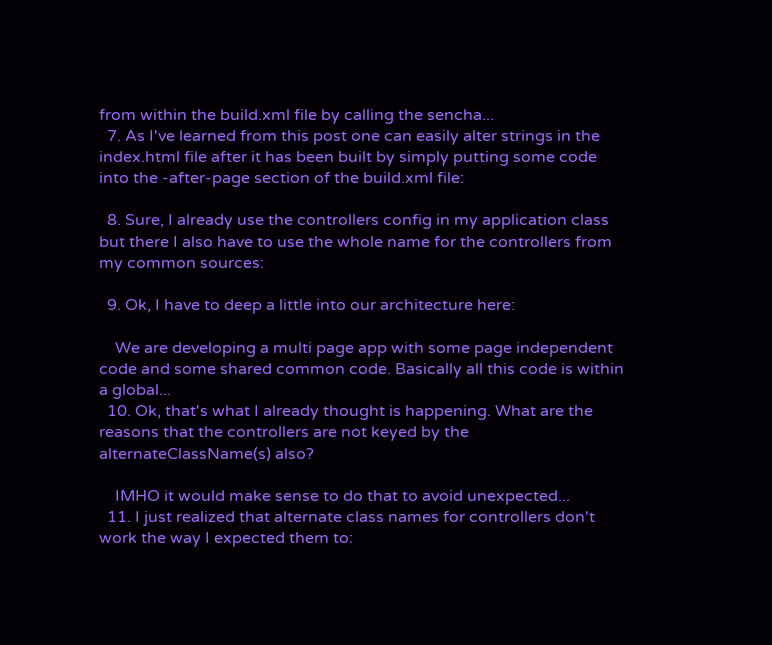from within the build.xml file by calling the sencha...
  7. As I've learned from this post one can easily alter strings in the index.html file after it has been built by simply putting some code into the -after-page section of the build.xml file:

  8. Sure, I already use the controllers config in my application class but there I also have to use the whole name for the controllers from my common sources:

  9. Ok, I have to deep a little into our architecture here:

    We are developing a multi page app with some page independent code and some shared common code. Basically all this code is within a global...
  10. Ok, that's what I already thought is happening. What are the reasons that the controllers are not keyed by the alternateClassName(s) also?

    IMHO it would make sense to do that to avoid unexpected...
  11. I just realized that alternate class names for controllers don't work the way I expected them to: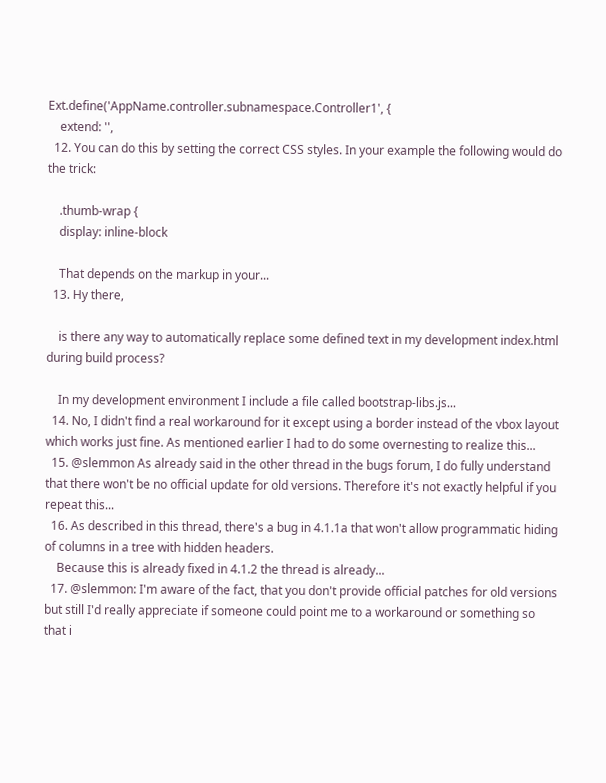Ext.define('AppName.controller.subnamespace.Controller1', {
    extend: '',
  12. You can do this by setting the correct CSS styles. In your example the following would do the trick:

    .thumb-wrap {
    display: inline-block

    That depends on the markup in your...
  13. Hy there,

    is there any way to automatically replace some defined text in my development index.html during build process?

    In my development environment I include a file called bootstrap-libs.js...
  14. No, I didn't find a real workaround for it except using a border instead of the vbox layout which works just fine. As mentioned earlier I had to do some overnesting to realize this...
  15. @slemmon As already said in the other thread in the bugs forum, I do fully understand that there won't be no official update for old versions. Therefore it's not exactly helpful if you repeat this...
  16. As described in this thread, there's a bug in 4.1.1a that won't allow programmatic hiding of columns in a tree with hidden headers.
    Because this is already fixed in 4.1.2 the thread is already...
  17. @slemmon: I'm aware of the fact, that you don't provide official patches for old versions but still I'd really appreciate if someone could point me to a workaround or something so that i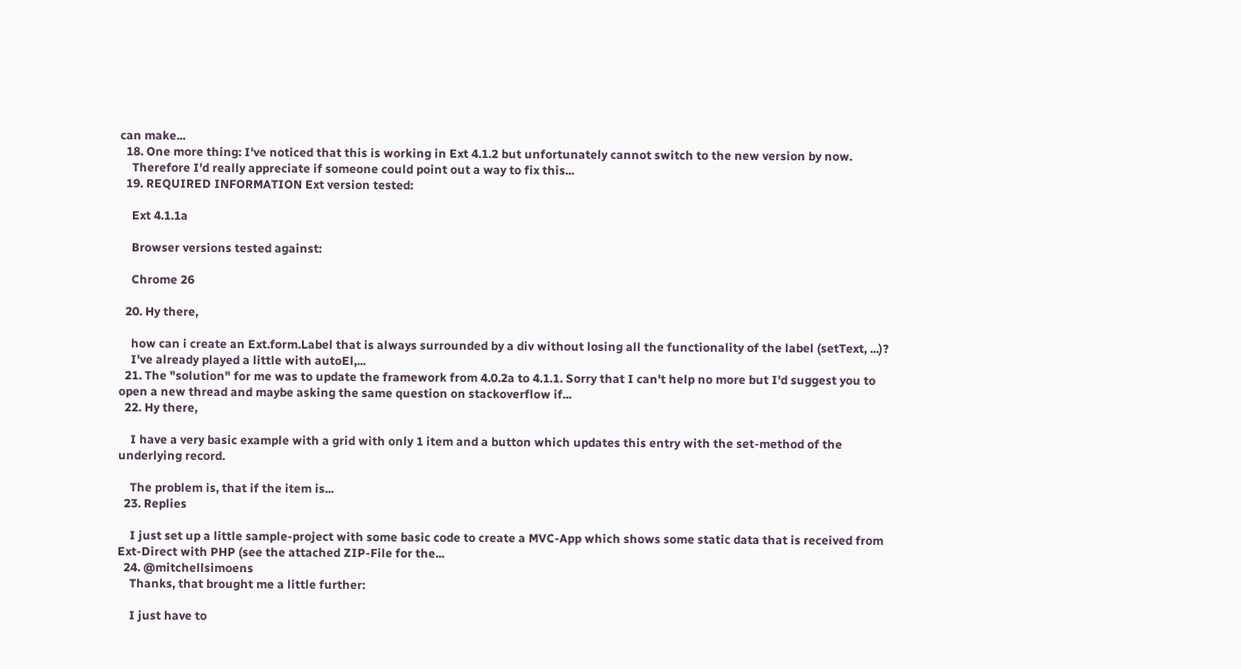can make...
  18. One more thing: I've noticed that this is working in Ext 4.1.2 but unfortunately cannot switch to the new version by now.
    Therefore I'd really appreciate if someone could point out a way to fix this...
  19. REQUIRED INFORMATION Ext version tested:

    Ext 4.1.1a

    Browser versions tested against:

    Chrome 26

  20. Hy there,

    how can i create an Ext.form.Label that is always surrounded by a div without losing all the functionality of the label (setText, ...)?
    I've already played a little with autoEl,...
  21. The "solution" for me was to update the framework from 4.0.2a to 4.1.1. Sorry that I can't help no more but I'd suggest you to open a new thread and maybe asking the same question on stackoverflow if...
  22. Hy there,

    I have a very basic example with a grid with only 1 item and a button which updates this entry with the set-method of the underlying record.

    The problem is, that if the item is...
  23. Replies

    I just set up a little sample-project with some basic code to create a MVC-App which shows some static data that is received from Ext-Direct with PHP (see the attached ZIP-File for the...
  24. @mitchellsimoens
    Thanks, that brought me a little further:

    I just have to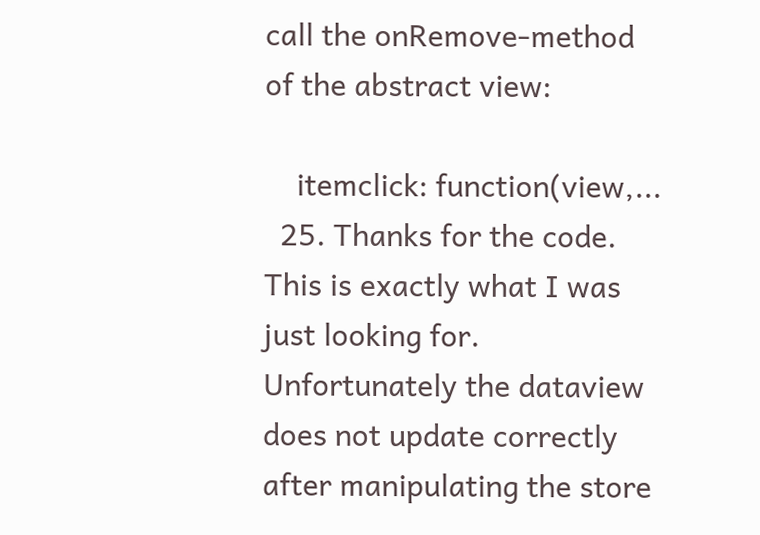call the onRemove-method of the abstract view:

    itemclick: function(view,...
  25. Thanks for the code. This is exactly what I was just looking for. Unfortunately the dataview does not update correctly after manipulating the store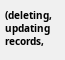(deleting, updating records,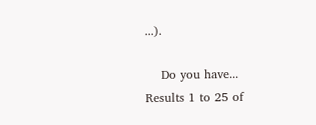...).

    Do you have...
Results 1 to 25 of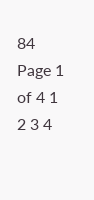84
Page 1 of 4 1 2 3 4